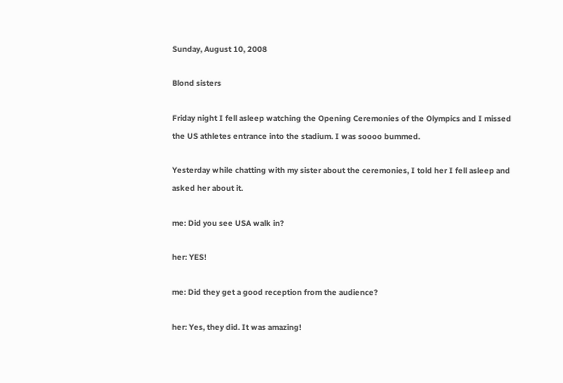Sunday, August 10, 2008

Blond sisters

Friday night I fell asleep watching the Opening Ceremonies of the Olympics and I missed the US athletes entrance into the stadium. I was soooo bummed.

Yesterday while chatting with my sister about the ceremonies, I told her I fell asleep and asked her about it.

me: Did you see USA walk in?

her: YES!

me: Did they get a good reception from the audience?

her: Yes, they did. It was amazing!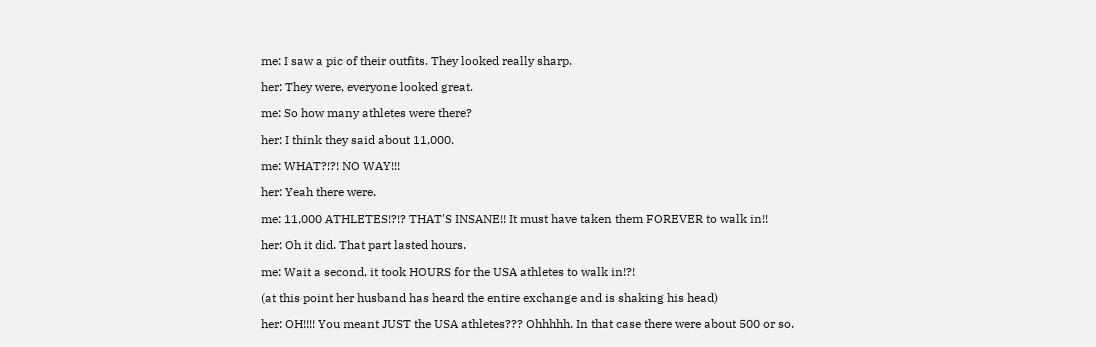me: I saw a pic of their outfits. They looked really sharp.

her: They were, everyone looked great.

me: So how many athletes were there?

her: I think they said about 11,000.

me: WHAT?!?! NO WAY!!!

her: Yeah there were.

me: 11,000 ATHLETES!?!? THAT'S INSANE!! It must have taken them FOREVER to walk in!!

her: Oh it did. That part lasted hours.

me: Wait a second, it took HOURS for the USA athletes to walk in!?!

(at this point her husband has heard the entire exchange and is shaking his head)

her: OH!!!! You meant JUST the USA athletes??? Ohhhhh. In that case there were about 500 or so.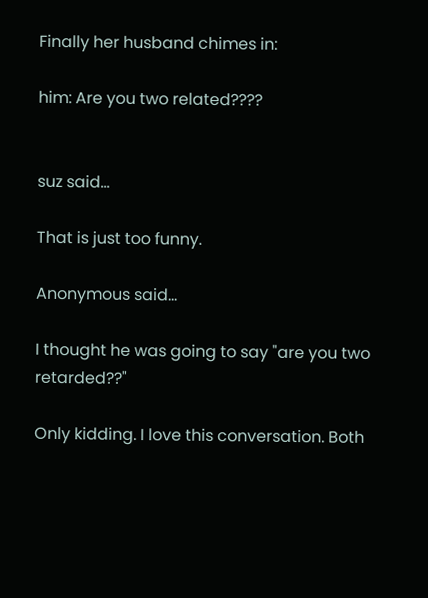Finally her husband chimes in:

him: Are you two related????


suz said...

That is just too funny.

Anonymous said...

I thought he was going to say "are you two retarded??"

Only kidding. I love this conversation. Both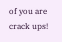of you are crack ups!